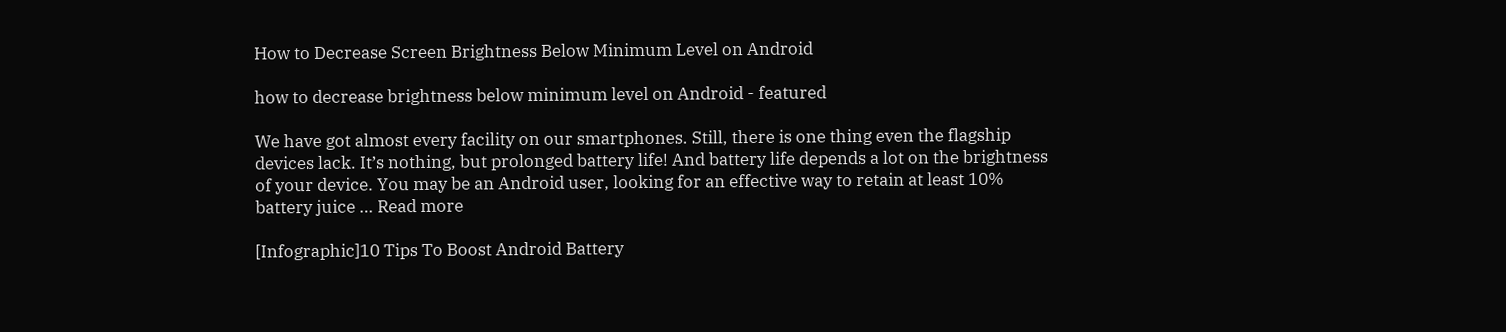How to Decrease Screen Brightness Below Minimum Level on Android

how to decrease brightness below minimum level on Android - featured

We have got almost every facility on our smartphones. Still, there is one thing even the flagship devices lack. It’s nothing, but prolonged battery life! And battery life depends a lot on the brightness of your device. You may be an Android user, looking for an effective way to retain at least 10% battery juice … Read more

[Infographic]10 Tips To Boost Android Battery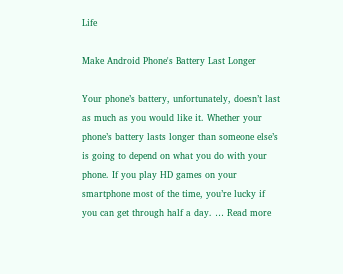Life

Make Android Phone's Battery Last Longer

Your phone’s battery, unfortunately, doesn’t last as much as you would like it. Whether your phone’s battery lasts longer than someone else’s is going to depend on what you do with your phone. If you play HD games on your smartphone most of the time, you’re lucky if you can get through half a day. … Read more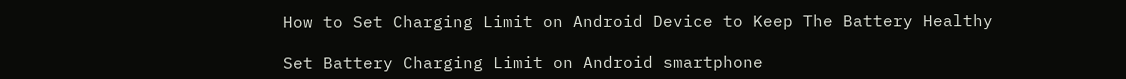How to Set Charging Limit on Android Device to Keep The Battery Healthy

Set Battery Charging Limit on Android smartphone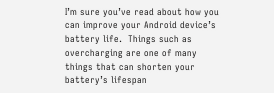I’m sure you’ve read about how you can improve your Android device’s battery life.  Things such as overcharging are one of many things that can shorten your battery’s lifespan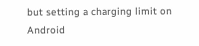but setting a charging limit on Android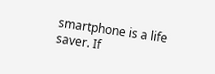smartphone is a life saver. If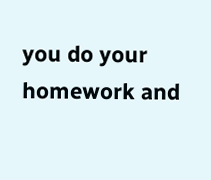you do your homework and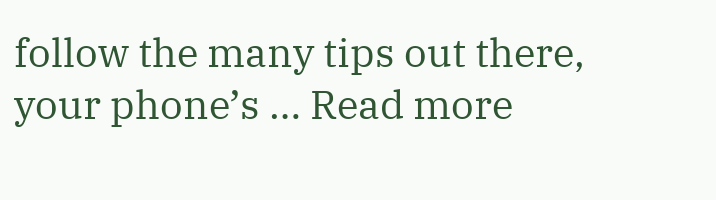follow the many tips out there, your phone’s … Read more